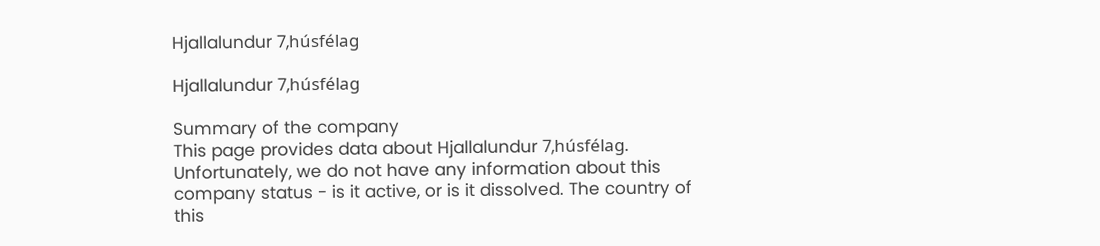Hjallalundur 7,húsfélag

Hjallalundur 7,húsfélag

Summary of the company
This page provides data about Hjallalundur 7,húsfélag. Unfortunately, we do not have any information about this company status - is it active, or is it dissolved. The country of this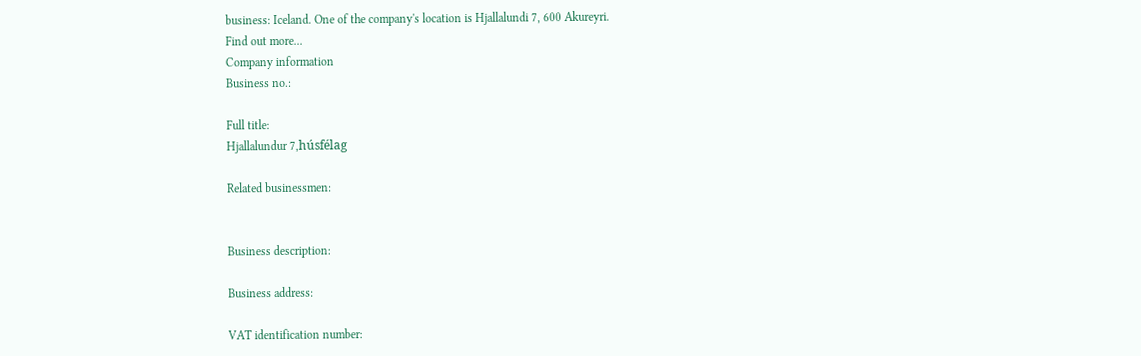business: Iceland. One of the company's location is Hjallalundi 7, 600 Akureyri.
Find out more...
Company information
Business no.:

Full title:
Hjallalundur 7,húsfélag

Related businessmen:


Business description:

Business address:

VAT identification number: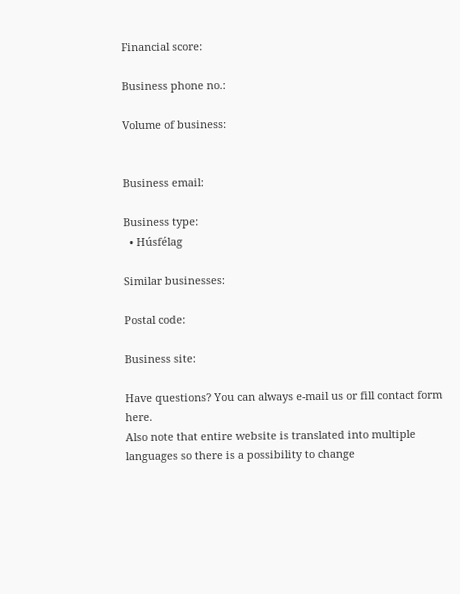Financial score:

Business phone no.:

Volume of business:


Business email:

Business type:
  • Húsfélag

Similar businesses:

Postal code:

Business site:

Have questions? You can always e-mail us or fill contact form here.
Also note that entire website is translated into multiple languages so there is a possibility to change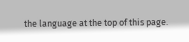the language at the top of this page.